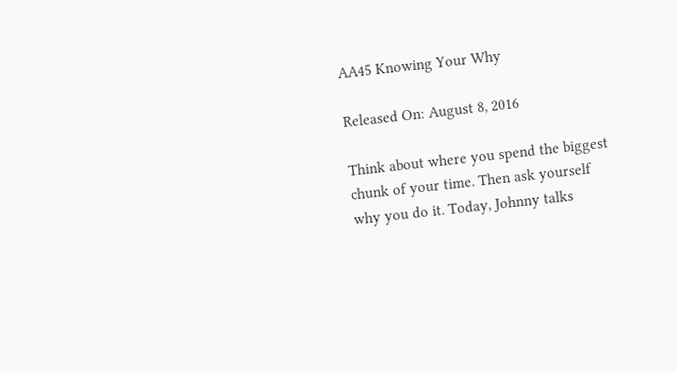AA45 Knowing Your Why

Released On: August 8, 2016

Think about where you spend the biggest chunk of your time. Then ask yourself why you do it. Today, Johnny talks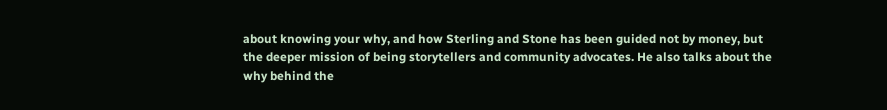about knowing your why, and how Sterling and Stone has been guided not by money, but the deeper mission of being storytellers and community advocates. He also talks about the why behind the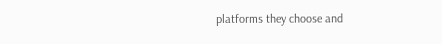platforms they choose and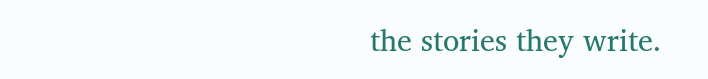the stories they write.